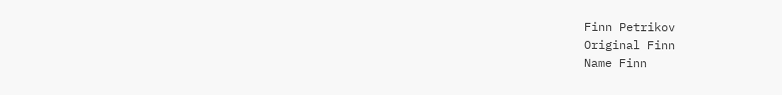Finn Petrikov
Original Finn
Name Finn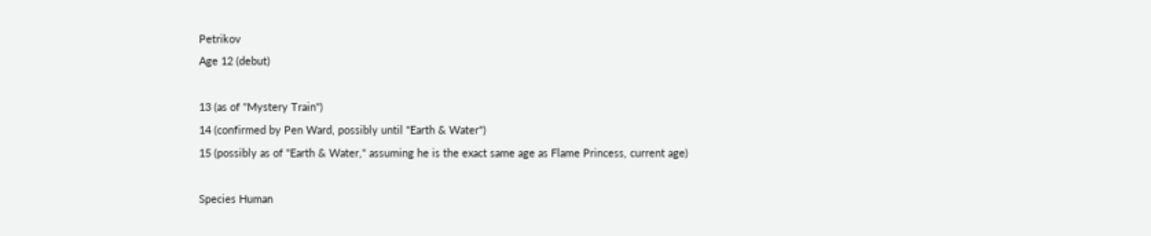Petrikov
Age 12 (debut)

13 (as of "Mystery Train")
14 (confirmed by Pen Ward, possibly until "Earth & Water")
15 (possibly as of "Earth & Water," assuming he is the exact same age as Flame Princess, current age)

Species Human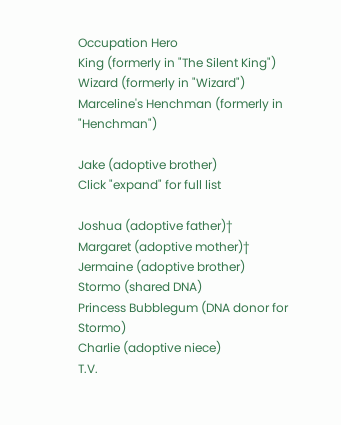Occupation Hero
King (formerly in "The Silent King")
Wizard (formerly in "Wizard")
Marceline's Henchman (formerly in "Henchman")

Jake (adoptive brother)
Click "expand" for full list

Joshua (adoptive father)†
Margaret (adoptive mother)†
Jermaine (adoptive brother)
Stormo (shared DNA)
Princess Bubblegum (DNA donor for Stormo)
Charlie (adoptive niece)
T.V.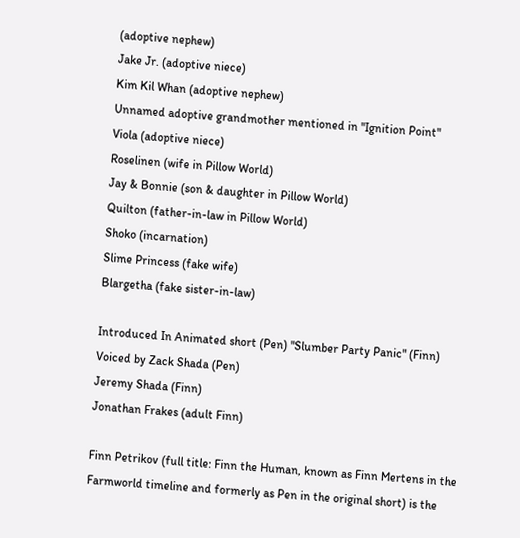(adoptive nephew)
Jake Jr. (adoptive niece)
Kim Kil Whan (adoptive nephew)
Unnamed adoptive grandmother mentioned in "Ignition Point"
Viola (adoptive niece)
Roselinen (wife in Pillow World)
Jay & Bonnie (son & daughter in Pillow World)
Quilton (father-in-law in Pillow World)
Shoko (incarnation)
Slime Princess (fake wife)
Blargetha (fake sister-in-law)

Introduced In Animated short (Pen) "Slumber Party Panic" (Finn)
Voiced by Zack Shada (Pen)
Jeremy Shada (Finn)
Jonathan Frakes (adult Finn)

Finn Petrikov (full title: Finn the Human, known as Finn Mertens in the Farmworld timeline and formerly as Pen in the original short) is the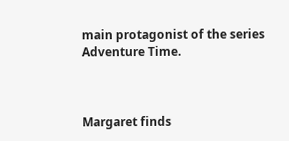main protagonist of the series Adventure Time.



Margaret finds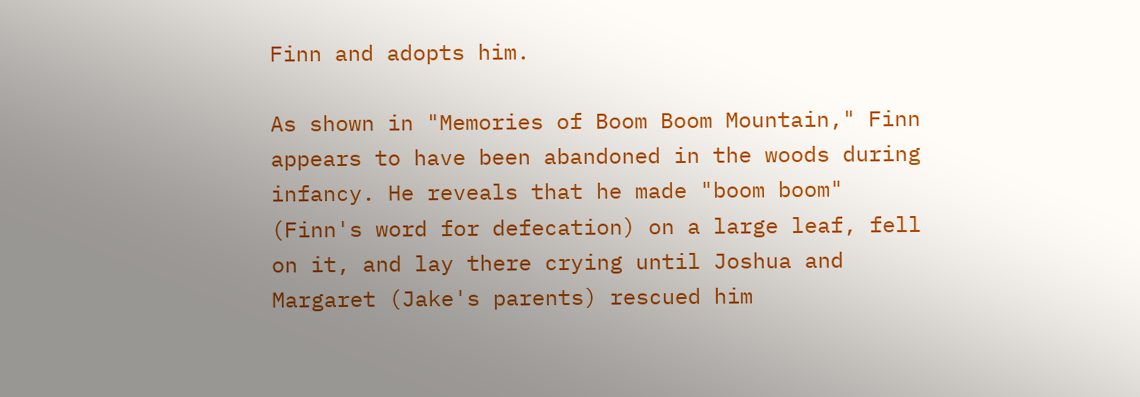Finn and adopts him.

As shown in "Memories of Boom Boom Mountain," Finn appears to have been abandoned in the woods during infancy. He reveals that he made "boom boom" (Finn's word for defecation) on a large leaf, fell on it, and lay there crying until Joshua and Margaret (Jake's parents) rescued him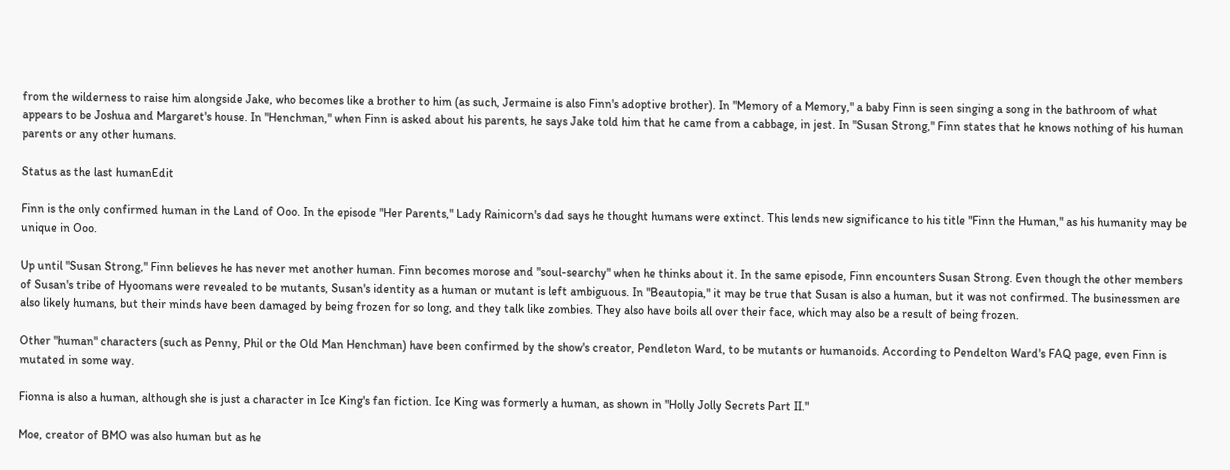from the wilderness to raise him alongside Jake, who becomes like a brother to him (as such, Jermaine is also Finn's adoptive brother). In "Memory of a Memory," a baby Finn is seen singing a song in the bathroom of what appears to be Joshua and Margaret's house. In "Henchman," when Finn is asked about his parents, he says Jake told him that he came from a cabbage, in jest. In "Susan Strong," Finn states that he knows nothing of his human parents or any other humans.

Status as the last humanEdit

Finn is the only confirmed human in the Land of Ooo. In the episode "Her Parents," Lady Rainicorn's dad says he thought humans were extinct. This lends new significance to his title "Finn the Human," as his humanity may be unique in Ooo.

Up until "Susan Strong," Finn believes he has never met another human. Finn becomes morose and "soul-searchy" when he thinks about it. In the same episode, Finn encounters Susan Strong. Even though the other members of Susan's tribe of Hyoomans were revealed to be mutants, Susan's identity as a human or mutant is left ambiguous. In "Beautopia," it may be true that Susan is also a human, but it was not confirmed. The businessmen are also likely humans, but their minds have been damaged by being frozen for so long, and they talk like zombies. They also have boils all over their face, which may also be a result of being frozen.

Other "human" characters (such as Penny, Phil or the Old Man Henchman) have been confirmed by the show's creator, Pendleton Ward, to be mutants or humanoids. According to Pendelton Ward's FAQ page, even Finn is mutated in some way.

Fionna is also a human, although she is just a character in Ice King's fan fiction. Ice King was formerly a human, as shown in "Holly Jolly Secrets Part II."

Moe, creator of BMO was also human but as he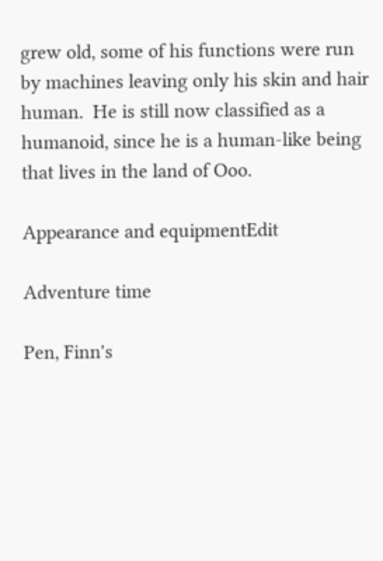grew old, some of his functions were run by machines leaving only his skin and hair human.  He is still now classified as a humanoid, since he is a human-like being that lives in the land of Ooo.

Appearance and equipmentEdit

Adventure time

Pen, Finn's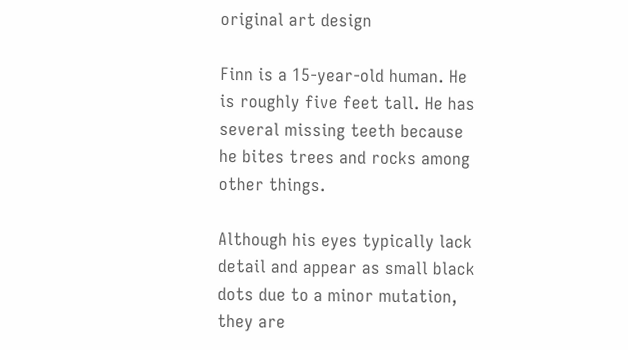original art design

Finn is a 15-year-old human. He is roughly five feet tall. He has several missing teeth because he bites trees and rocks among other things.

Although his eyes typically lack detail and appear as small black dots due to a minor mutation, they are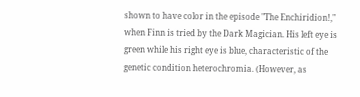shown to have color in the episode "The Enchiridion!," when Finn is tried by the Dark Magician. His left eye is green while his right eye is blue, characteristic of the genetic condition heterochromia. (However, as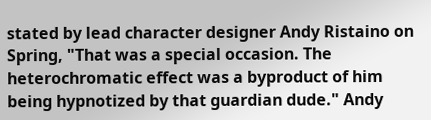stated by lead character designer Andy Ristaino on Spring, "That was a special occasion. The heterochromatic effect was a byproduct of him being hypnotized by that guardian dude." Andy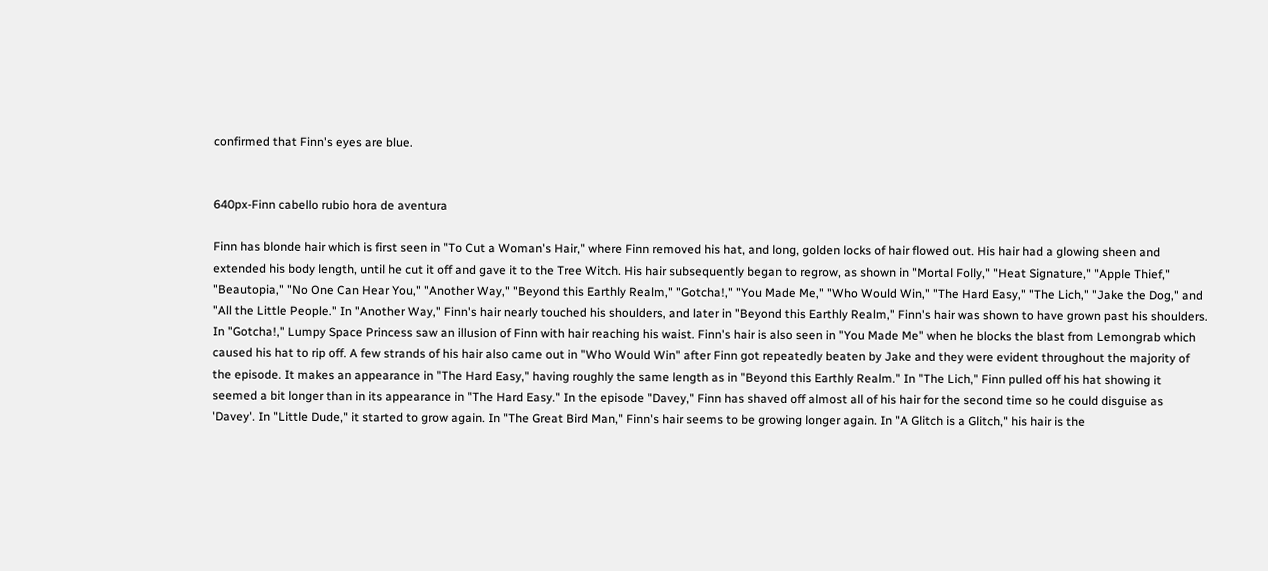confirmed that Finn's eyes are blue.


640px-Finn cabello rubio hora de aventura

Finn has blonde hair which is first seen in "To Cut a Woman's Hair," where Finn removed his hat, and long, golden locks of hair flowed out. His hair had a glowing sheen and extended his body length, until he cut it off and gave it to the Tree Witch. His hair subsequently began to regrow, as shown in "Mortal Folly," "Heat Signature," "Apple Thief," "Beautopia," "No One Can Hear You," "Another Way," "Beyond this Earthly Realm," "Gotcha!," "You Made Me," "Who Would Win," "The Hard Easy," "The Lich," "Jake the Dog," and "All the Little People." In "Another Way," Finn's hair nearly touched his shoulders, and later in "Beyond this Earthly Realm," Finn's hair was shown to have grown past his shoulders. In "Gotcha!," Lumpy Space Princess saw an illusion of Finn with hair reaching his waist. Finn's hair is also seen in "You Made Me" when he blocks the blast from Lemongrab which caused his hat to rip off. A few strands of his hair also came out in "Who Would Win" after Finn got repeatedly beaten by Jake and they were evident throughout the majority of the episode. It makes an appearance in "The Hard Easy," having roughly the same length as in "Beyond this Earthly Realm." In "The Lich," Finn pulled off his hat showing it seemed a bit longer than in its appearance in "The Hard Easy." In the episode "Davey," Finn has shaved off almost all of his hair for the second time so he could disguise as 'Davey'. In "Little Dude," it started to grow again. In "The Great Bird Man," Finn's hair seems to be growing longer again. In "A Glitch is a Glitch," his hair is the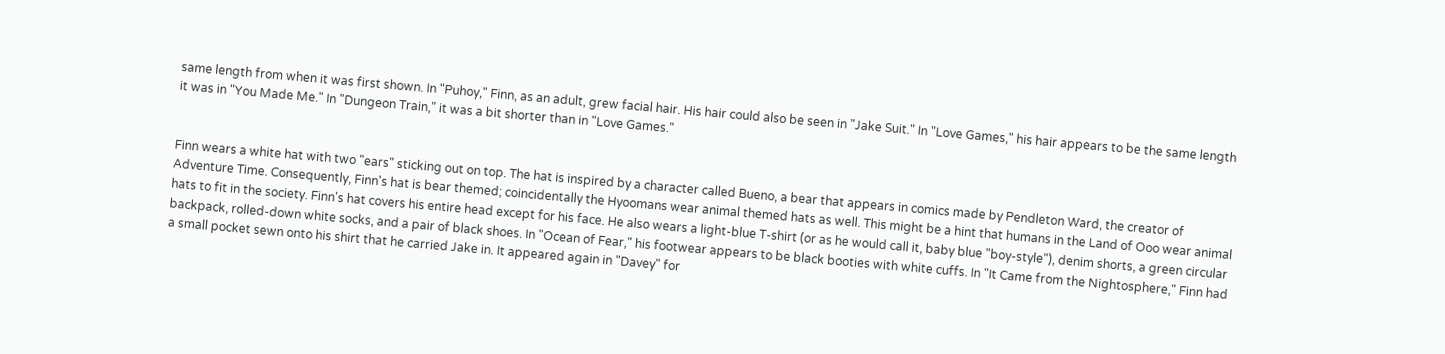same length from when it was first shown. In "Puhoy," Finn, as an adult, grew facial hair. His hair could also be seen in "Jake Suit." In "Love Games," his hair appears to be the same length it was in "You Made Me." In "Dungeon Train," it was a bit shorter than in "Love Games."


Finn wears a white hat with two "ears" sticking out on top. The hat is inspired by a character called Bueno, a bear that appears in comics made by Pendleton Ward, the creator of Adventure Time. Consequently, Finn's hat is bear themed; coincidentally the Hyoomans wear animal themed hats as well. This might be a hint that humans in the Land of Ooo wear animal hats to fit in the society. Finn's hat covers his entire head except for his face. He also wears a light-blue T-shirt (or as he would call it, baby blue "boy-style"), denim shorts, a green circular backpack, rolled-down white socks, and a pair of black shoes. In "Ocean of Fear," his footwear appears to be black booties with white cuffs. In "It Came from the Nightosphere," Finn had a small pocket sewn onto his shirt that he carried Jake in. It appeared again in "Davey" for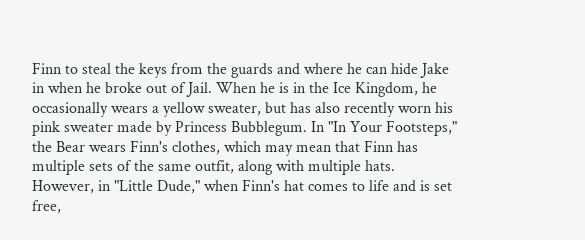Finn to steal the keys from the guards and where he can hide Jake in when he broke out of Jail. When he is in the Ice Kingdom, he occasionally wears a yellow sweater, but has also recently worn his pink sweater made by Princess Bubblegum. In "In Your Footsteps," the Bear wears Finn's clothes, which may mean that Finn has multiple sets of the same outfit, along with multiple hats. However, in "Little Dude," when Finn's hat comes to life and is set free,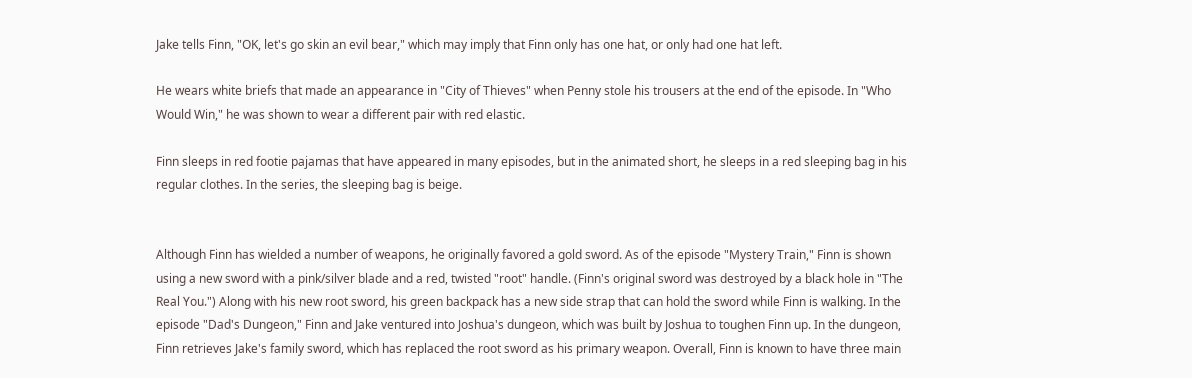Jake tells Finn, "OK, let's go skin an evil bear," which may imply that Finn only has one hat, or only had one hat left.

He wears white briefs that made an appearance in "City of Thieves" when Penny stole his trousers at the end of the episode. In "Who Would Win," he was shown to wear a different pair with red elastic.

Finn sleeps in red footie pajamas that have appeared in many episodes, but in the animated short, he sleeps in a red sleeping bag in his regular clothes. In the series, the sleeping bag is beige.


Although Finn has wielded a number of weapons, he originally favored a gold sword. As of the episode "Mystery Train," Finn is shown using a new sword with a pink/silver blade and a red, twisted "root" handle. (Finn's original sword was destroyed by a black hole in "The Real You.") Along with his new root sword, his green backpack has a new side strap that can hold the sword while Finn is walking. In the episode "Dad's Dungeon," Finn and Jake ventured into Joshua's dungeon, which was built by Joshua to toughen Finn up. In the dungeon, Finn retrieves Jake's family sword, which has replaced the root sword as his primary weapon. Overall, Finn is known to have three main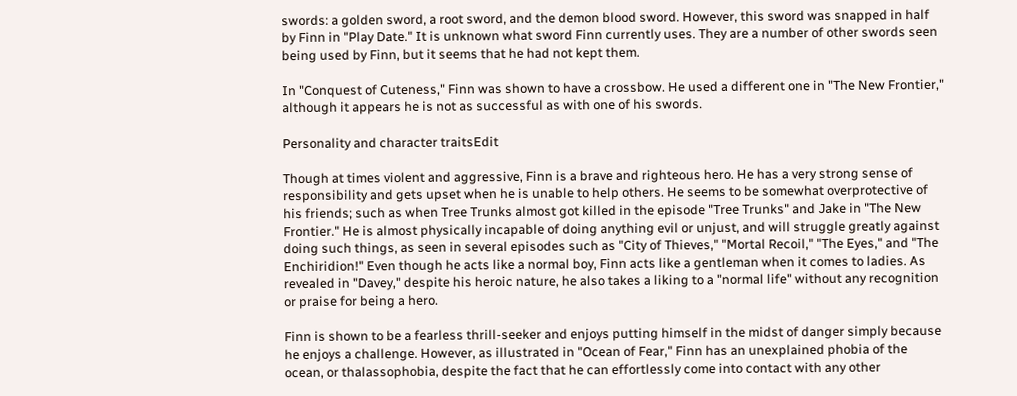swords: a golden sword, a root sword, and the demon blood sword. However, this sword was snapped in half by Finn in "Play Date." It is unknown what sword Finn currently uses. They are a number of other swords seen being used by Finn, but it seems that he had not kept them.

In "Conquest of Cuteness," Finn was shown to have a crossbow. He used a different one in "The New Frontier," although it appears he is not as successful as with one of his swords.

Personality and character traitsEdit

Though at times violent and aggressive, Finn is a brave and righteous hero. He has a very strong sense of responsibility and gets upset when he is unable to help others. He seems to be somewhat overprotective of his friends; such as when Tree Trunks almost got killed in the episode "Tree Trunks" and Jake in "The New Frontier." He is almost physically incapable of doing anything evil or unjust, and will struggle greatly against doing such things, as seen in several episodes such as "City of Thieves," "Mortal Recoil," "The Eyes," and "The Enchiridion!" Even though he acts like a normal boy, Finn acts like a gentleman when it comes to ladies. As revealed in "Davey," despite his heroic nature, he also takes a liking to a "normal life" without any recognition or praise for being a hero.

Finn is shown to be a fearless thrill-seeker and enjoys putting himself in the midst of danger simply because he enjoys a challenge. However, as illustrated in "Ocean of Fear," Finn has an unexplained phobia of the ocean, or thalassophobia, despite the fact that he can effortlessly come into contact with any other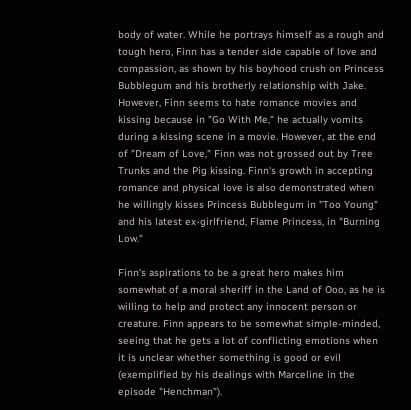body of water. While he portrays himself as a rough and tough hero, Finn has a tender side capable of love and compassion, as shown by his boyhood crush on Princess Bubblegum and his brotherly relationship with Jake. However, Finn seems to hate romance movies and kissing because in "Go With Me," he actually vomits during a kissing scene in a movie. However, at the end of "Dream of Love," Finn was not grossed out by Tree Trunks and the Pig kissing. Finn's growth in accepting romance and physical love is also demonstrated when he willingly kisses Princess Bubblegum in "Too Young" and his latest ex-girlfriend, Flame Princess, in "Burning Low."

Finn's aspirations to be a great hero makes him somewhat of a moral sheriff in the Land of Ooo, as he is willing to help and protect any innocent person or creature. Finn appears to be somewhat simple-minded, seeing that he gets a lot of conflicting emotions when it is unclear whether something is good or evil (exemplified by his dealings with Marceline in the episode "Henchman").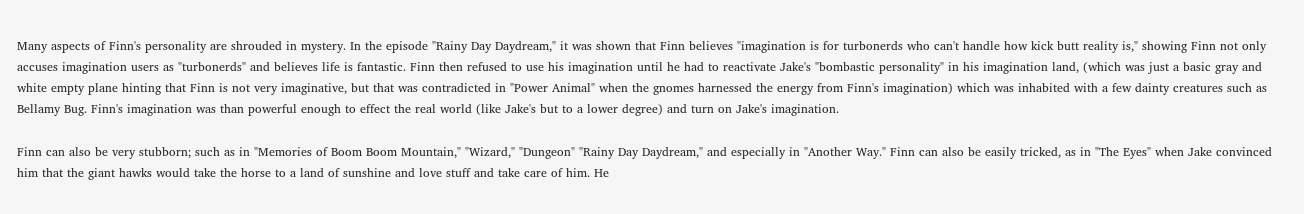Many aspects of Finn's personality are shrouded in mystery. In the episode "Rainy Day Daydream," it was shown that Finn believes "imagination is for turbonerds who can't handle how kick butt reality is," showing Finn not only accuses imagination users as "turbonerds" and believes life is fantastic. Finn then refused to use his imagination until he had to reactivate Jake's "bombastic personality" in his imagination land, (which was just a basic gray and white empty plane hinting that Finn is not very imaginative, but that was contradicted in "Power Animal" when the gnomes harnessed the energy from Finn's imagination) which was inhabited with a few dainty creatures such as Bellamy Bug. Finn's imagination was than powerful enough to effect the real world (like Jake's but to a lower degree) and turn on Jake's imagination.

Finn can also be very stubborn; such as in "Memories of Boom Boom Mountain," "Wizard," "Dungeon" "Rainy Day Daydream," and especially in "Another Way." Finn can also be easily tricked, as in "The Eyes" when Jake convinced him that the giant hawks would take the horse to a land of sunshine and love stuff and take care of him. He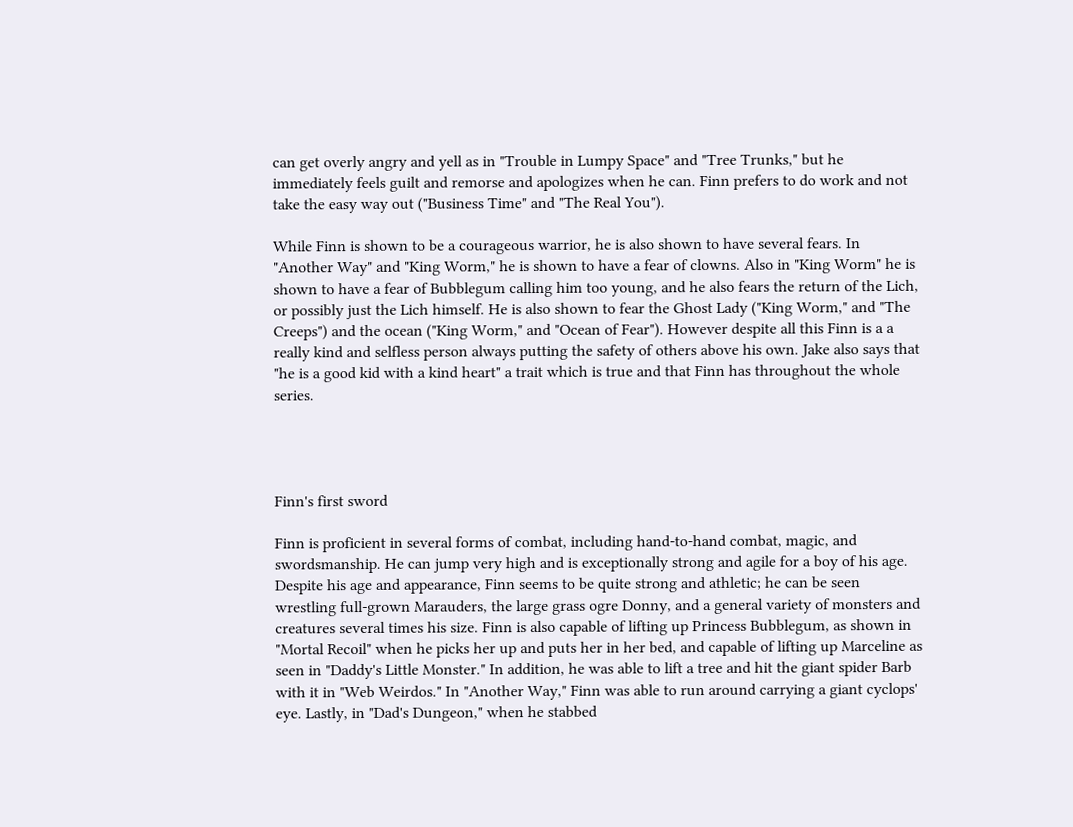can get overly angry and yell as in "Trouble in Lumpy Space" and "Tree Trunks," but he immediately feels guilt and remorse and apologizes when he can. Finn prefers to do work and not take the easy way out ("Business Time" and "The Real You").

While Finn is shown to be a courageous warrior, he is also shown to have several fears. In "Another Way" and "King Worm," he is shown to have a fear of clowns. Also in "King Worm" he is shown to have a fear of Bubblegum calling him too young, and he also fears the return of the Lich, or possibly just the Lich himself. He is also shown to fear the Ghost Lady ("King Worm," and "The Creeps") and the ocean ("King Worm," and "Ocean of Fear"). However despite all this Finn is a a really kind and selfless person always putting the safety of others above his own. Jake also says that "he is a good kid with a kind heart" a trait which is true and that Finn has throughout the whole series.




Finn's first sword

Finn is proficient in several forms of combat, including hand-to-hand combat, magic, and swordsmanship. He can jump very high and is exceptionally strong and agile for a boy of his age. Despite his age and appearance, Finn seems to be quite strong and athletic; he can be seen wrestling full-grown Marauders, the large grass ogre Donny, and a general variety of monsters and creatures several times his size. Finn is also capable of lifting up Princess Bubblegum, as shown in "Mortal Recoil" when he picks her up and puts her in her bed, and capable of lifting up Marceline as seen in "Daddy's Little Monster." In addition, he was able to lift a tree and hit the giant spider Barb with it in "Web Weirdos." In "Another Way," Finn was able to run around carrying a giant cyclops' eye. Lastly, in "Dad's Dungeon," when he stabbed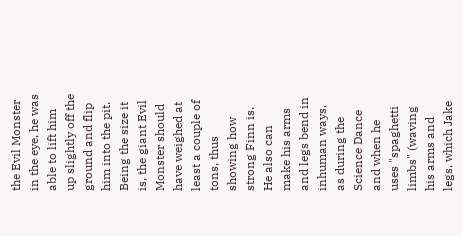the Evil Monster in the eye, he was able to lift him up slightly off the ground and flip him into the pit. Being the size it is, the giant Evil Monster should have weighed at least a couple of tons, thus showing how strong Finn is. He also can make his arms and legs bend in inhuman ways, as during the Science Dance and when he uses "spaghetti limbs" (waving his arms and legs, which Jake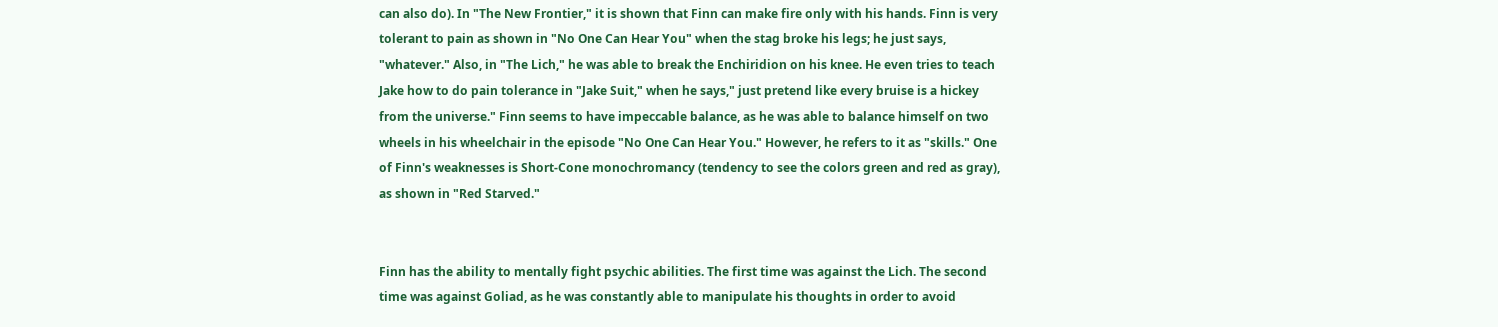can also do). In "The New Frontier," it is shown that Finn can make fire only with his hands. Finn is very tolerant to pain as shown in "No One Can Hear You" when the stag broke his legs; he just says, "whatever." Also, in "The Lich," he was able to break the Enchiridion on his knee. He even tries to teach Jake how to do pain tolerance in "Jake Suit," when he says," just pretend like every bruise is a hickey from the universe." Finn seems to have impeccable balance, as he was able to balance himself on two wheels in his wheelchair in the episode "No One Can Hear You." However, he refers to it as "skills." One of Finn's weaknesses is Short-Cone monochromancy (tendency to see the colors green and red as gray), as shown in "Red Starved."


Finn has the ability to mentally fight psychic abilities. The first time was against the Lich. The second time was against Goliad, as he was constantly able to manipulate his thoughts in order to avoid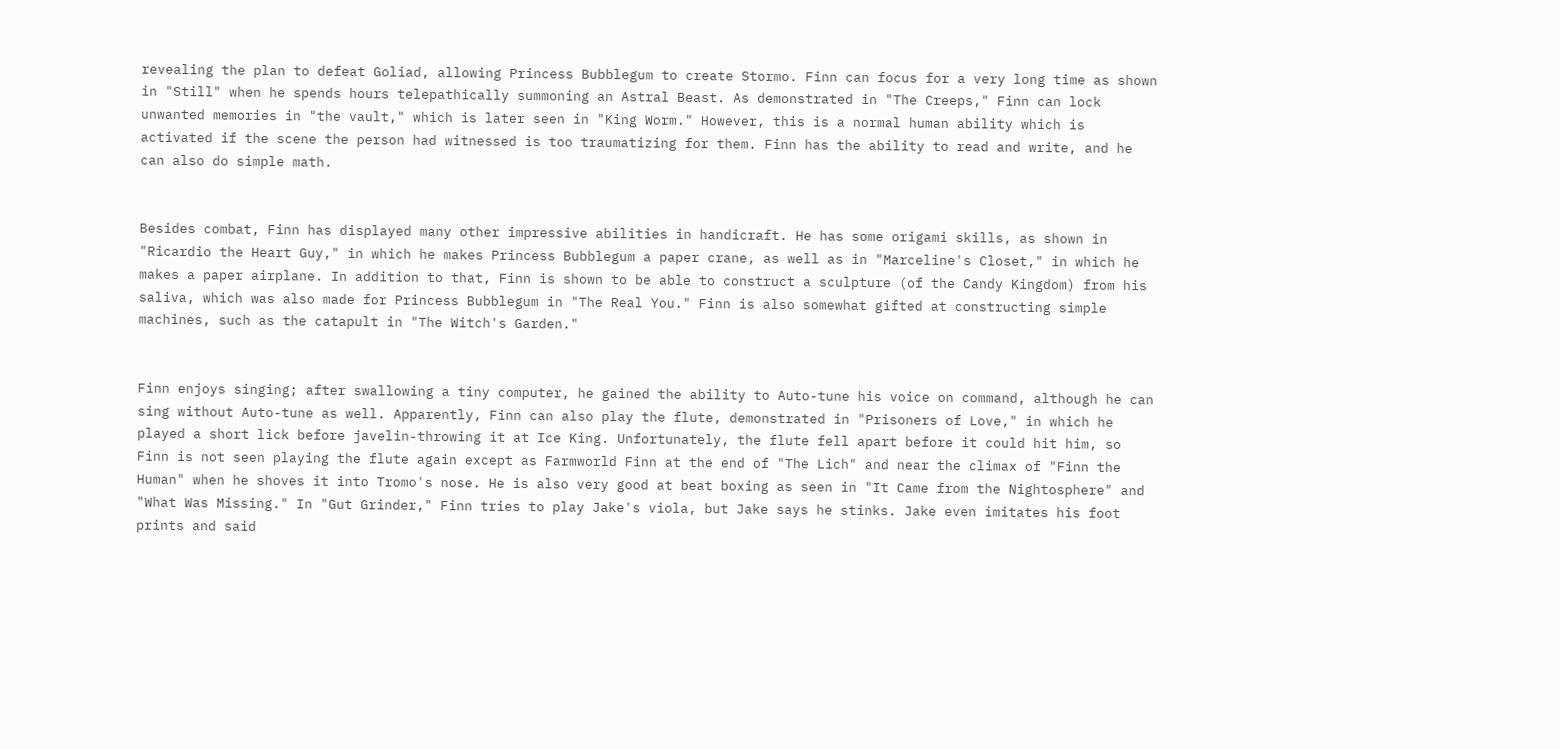revealing the plan to defeat Goliad, allowing Princess Bubblegum to create Stormo. Finn can focus for a very long time as shown in "Still" when he spends hours telepathically summoning an Astral Beast. As demonstrated in "The Creeps," Finn can lock unwanted memories in "the vault," which is later seen in "King Worm." However, this is a normal human ability which is activated if the scene the person had witnessed is too traumatizing for them. Finn has the ability to read and write, and he can also do simple math.


Besides combat, Finn has displayed many other impressive abilities in handicraft. He has some origami skills, as shown in "Ricardio the Heart Guy," in which he makes Princess Bubblegum a paper crane, as well as in "Marceline's Closet," in which he makes a paper airplane. In addition to that, Finn is shown to be able to construct a sculpture (of the Candy Kingdom) from his saliva, which was also made for Princess Bubblegum in "The Real You." Finn is also somewhat gifted at constructing simple machines, such as the catapult in "The Witch's Garden."


Finn enjoys singing; after swallowing a tiny computer, he gained the ability to Auto-tune his voice on command, although he can sing without Auto-tune as well. Apparently, Finn can also play the flute, demonstrated in "Prisoners of Love," in which he played a short lick before javelin-throwing it at Ice King. Unfortunately, the flute fell apart before it could hit him, so Finn is not seen playing the flute again except as Farmworld Finn at the end of "The Lich" and near the climax of "Finn the Human" when he shoves it into Tromo's nose. He is also very good at beat boxing as seen in "It Came from the Nightosphere" and "What Was Missing." In "Gut Grinder," Finn tries to play Jake's viola, but Jake says he stinks. Jake even imitates his foot prints and said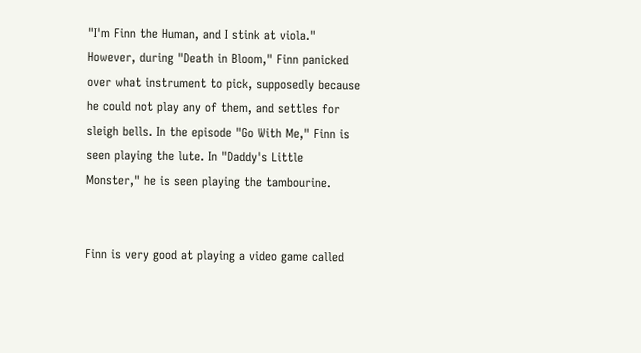"I'm Finn the Human, and I stink at viola." However, during "Death in Bloom," Finn panicked over what instrument to pick, supposedly because he could not play any of them, and settles for sleigh bells. In the episode "Go With Me," Finn is seen playing the lute. In "Daddy's Little Monster," he is seen playing the tambourine.


Finn is very good at playing a video game called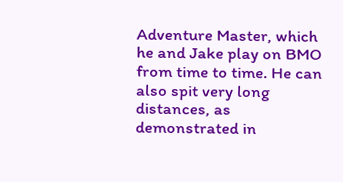Adventure Master, which he and Jake play on BMO from time to time. He can also spit very long distances, as demonstrated in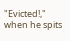"Evicted!," when he spits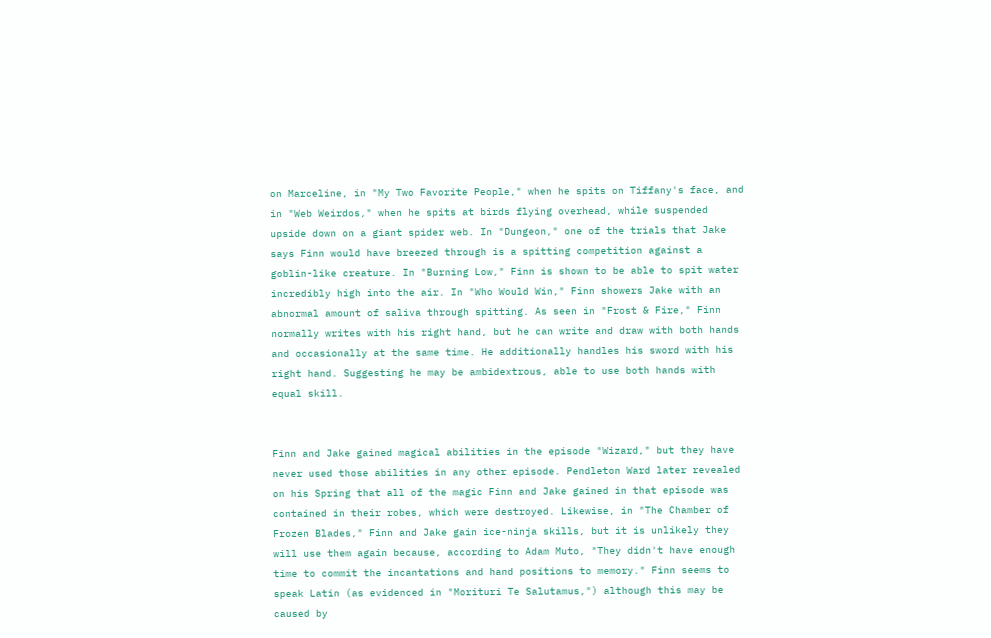on Marceline, in "My Two Favorite People," when he spits on Tiffany's face, and in "Web Weirdos," when he spits at birds flying overhead, while suspended upside down on a giant spider web. In "Dungeon," one of the trials that Jake says Finn would have breezed through is a spitting competition against a goblin-like creature. In "Burning Low," Finn is shown to be able to spit water incredibly high into the air. In "Who Would Win," Finn showers Jake with an abnormal amount of saliva through spitting. As seen in "Frost & Fire," Finn normally writes with his right hand, but he can write and draw with both hands and occasionally at the same time. He additionally handles his sword with his right hand. Suggesting he may be ambidextrous, able to use both hands with equal skill.


Finn and Jake gained magical abilities in the episode "Wizard," but they have never used those abilities in any other episode. Pendleton Ward later revealed on his Spring that all of the magic Finn and Jake gained in that episode was contained in their robes, which were destroyed. Likewise, in "The Chamber of Frozen Blades," Finn and Jake gain ice-ninja skills, but it is unlikely they will use them again because, according to Adam Muto, "They didn't have enough time to commit the incantations and hand positions to memory." Finn seems to speak Latin (as evidenced in "Morituri Te Salutamus,") although this may be caused by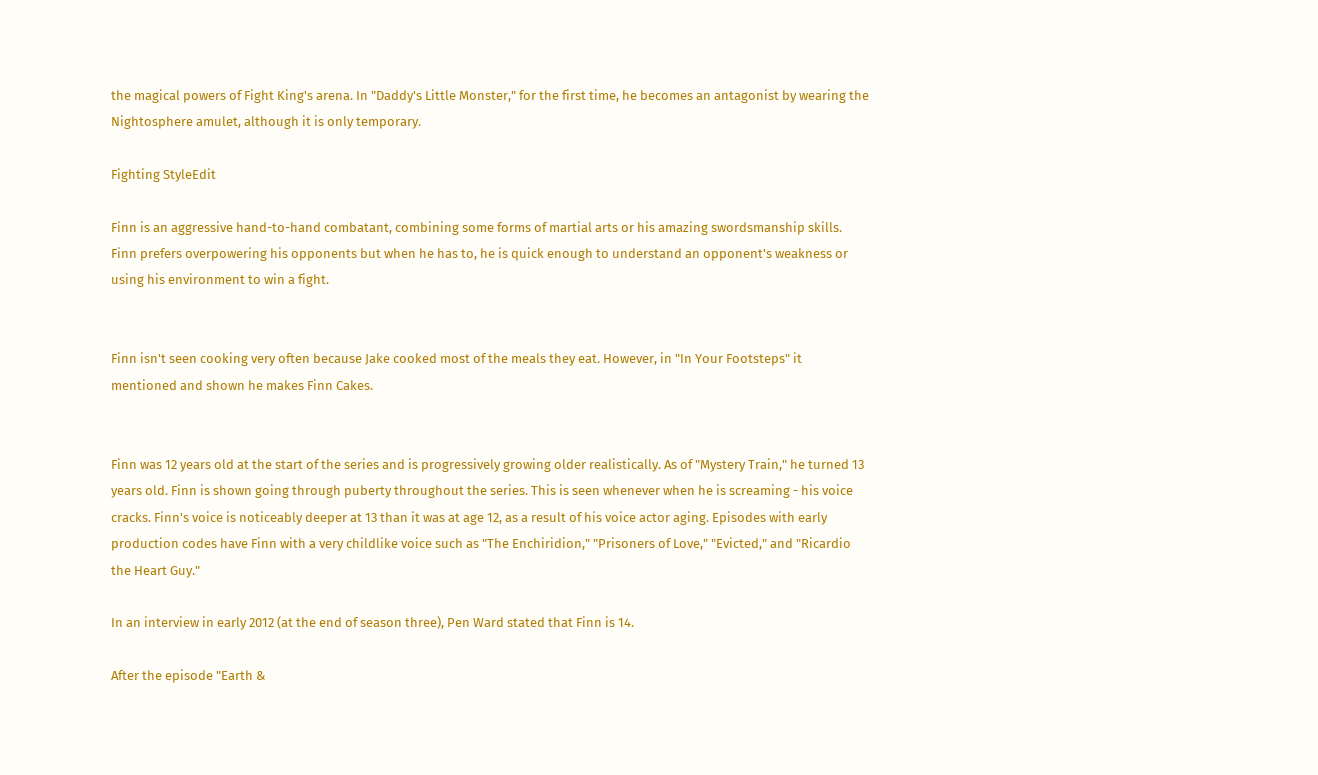the magical powers of Fight King's arena. In "Daddy's Little Monster," for the first time, he becomes an antagonist by wearing the Nightosphere amulet, although it is only temporary.

Fighting StyleEdit

Finn is an aggressive hand-to-hand combatant, combining some forms of martial arts or his amazing swordsmanship skills. Finn prefers overpowering his opponents but when he has to, he is quick enough to understand an opponent's weakness or using his environment to win a fight.


Finn isn't seen cooking very often because Jake cooked most of the meals they eat. However, in "In Your Footsteps" it mentioned and shown he makes Finn Cakes.


Finn was 12 years old at the start of the series and is progressively growing older realistically. As of "Mystery Train," he turned 13 years old. Finn is shown going through puberty throughout the series. This is seen whenever when he is screaming - his voice cracks. Finn's voice is noticeably deeper at 13 than it was at age 12, as a result of his voice actor aging. Episodes with early production codes have Finn with a very childlike voice such as "The Enchiridion," "Prisoners of Love," "Evicted," and "Ricardio the Heart Guy."

In an interview in early 2012 (at the end of season three), Pen Ward stated that Finn is 14.

After the episode "Earth &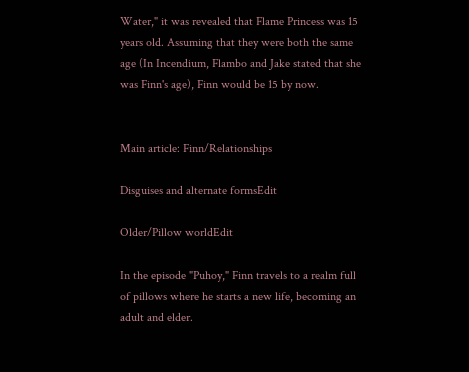Water," it was revealed that Flame Princess was 15 years old. Assuming that they were both the same age (In Incendium, Flambo and Jake stated that she was Finn's age), Finn would be 15 by now.


Main article: Finn/Relationships

Disguises and alternate formsEdit

Older/Pillow worldEdit

In the episode "Puhoy," Finn travels to a realm full of pillows where he starts a new life, becoming an adult and elder.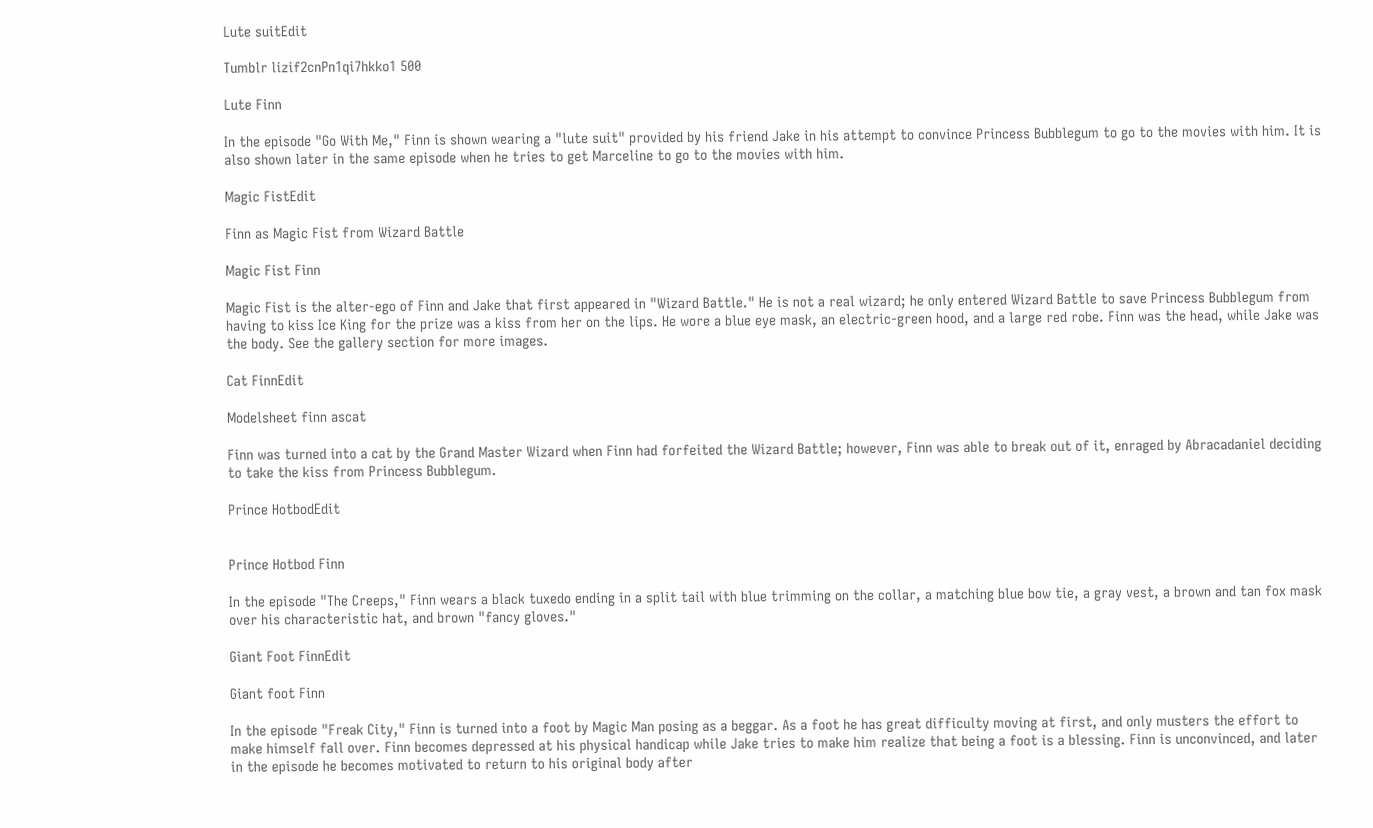Lute suitEdit

Tumblr lizif2cnPn1qi7hkko1 500

Lute Finn

In the episode "Go With Me," Finn is shown wearing a "lute suit" provided by his friend Jake in his attempt to convince Princess Bubblegum to go to the movies with him. It is also shown later in the same episode when he tries to get Marceline to go to the movies with him.

Magic FistEdit

Finn as Magic Fist from Wizard Battle

Magic Fist Finn

Magic Fist is the alter-ego of Finn and Jake that first appeared in "Wizard Battle." He is not a real wizard; he only entered Wizard Battle to save Princess Bubblegum from having to kiss Ice King for the prize was a kiss from her on the lips. He wore a blue eye mask, an electric-green hood, and a large red robe. Finn was the head, while Jake was the body. See the gallery section for more images.

Cat FinnEdit

Modelsheet finn ascat

Finn was turned into a cat by the Grand Master Wizard when Finn had forfeited the Wizard Battle; however, Finn was able to break out of it, enraged by Abracadaniel deciding to take the kiss from Princess Bubblegum.

Prince HotbodEdit


Prince Hotbod Finn

In the episode "The Creeps," Finn wears a black tuxedo ending in a split tail with blue trimming on the collar, a matching blue bow tie, a gray vest, a brown and tan fox mask over his characteristic hat, and brown "fancy gloves."

Giant Foot FinnEdit

Giant foot Finn

In the episode "Freak City," Finn is turned into a foot by Magic Man posing as a beggar. As a foot he has great difficulty moving at first, and only musters the effort to make himself fall over. Finn becomes depressed at his physical handicap while Jake tries to make him realize that being a foot is a blessing. Finn is unconvinced, and later in the episode he becomes motivated to return to his original body after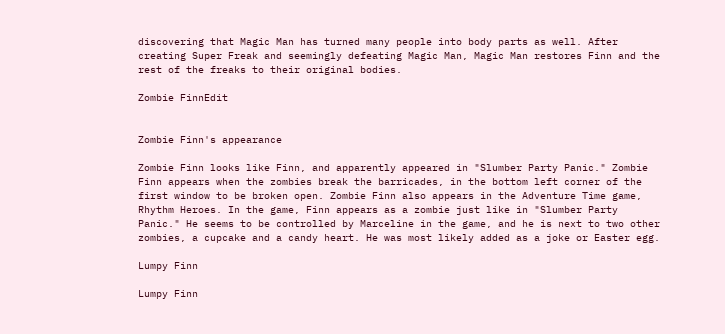discovering that Magic Man has turned many people into body parts as well. After creating Super Freak and seemingly defeating Magic Man, Magic Man restores Finn and the rest of the freaks to their original bodies.

Zombie FinnEdit


Zombie Finn's appearance

Zombie Finn looks like Finn, and apparently appeared in "Slumber Party Panic." Zombie Finn appears when the zombies break the barricades, in the bottom left corner of the first window to be broken open. Zombie Finn also appears in the Adventure Time game, Rhythm Heroes. In the game, Finn appears as a zombie just like in "Slumber Party Panic." He seems to be controlled by Marceline in the game, and he is next to two other zombies, a cupcake and a candy heart. He was most likely added as a joke or Easter egg.

Lumpy Finn

Lumpy Finn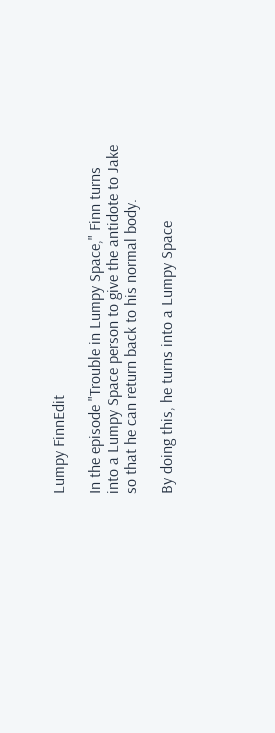Lumpy FinnEdit

In the episode "Trouble in Lumpy Space," Finn turns into a Lumpy Space person to give the antidote to Jake so that he can return back to his normal body.

By doing this, he turns into a Lumpy Space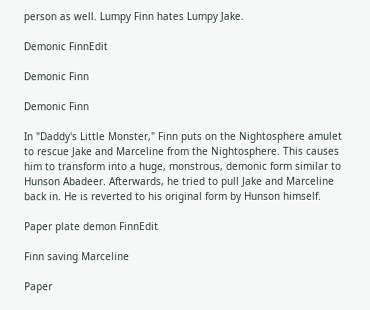person as well. Lumpy Finn hates Lumpy Jake.

Demonic FinnEdit

Demonic Finn

Demonic Finn

In "Daddy's Little Monster," Finn puts on the Nightosphere amulet to rescue Jake and Marceline from the Nightosphere. This causes him to transform into a huge, monstrous, demonic form similar to Hunson Abadeer. Afterwards, he tried to pull Jake and Marceline back in. He is reverted to his original form by Hunson himself.

Paper plate demon FinnEdit

Finn saving Marceline

Paper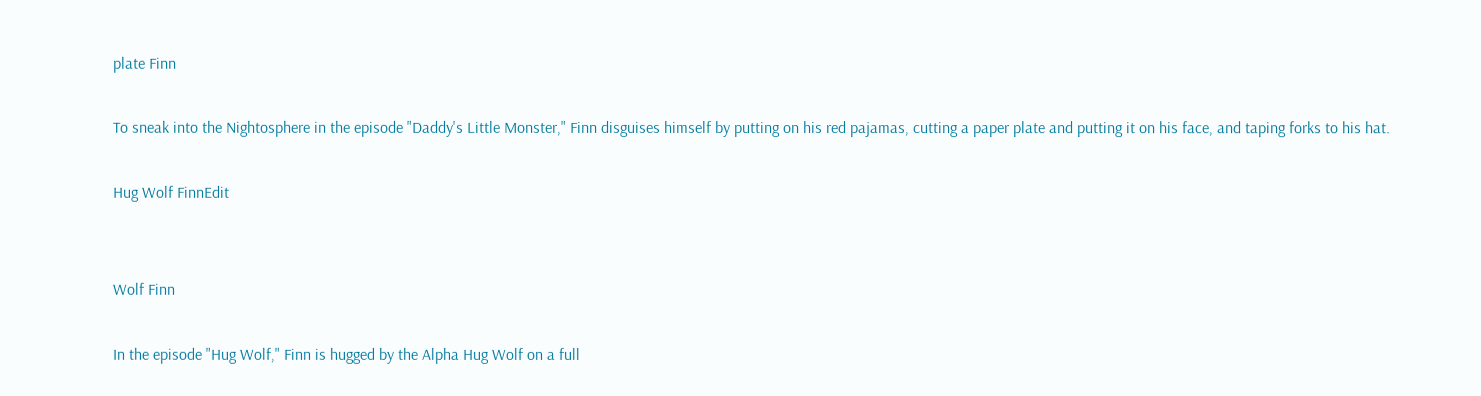plate Finn

To sneak into the Nightosphere in the episode "Daddy's Little Monster," Finn disguises himself by putting on his red pajamas, cutting a paper plate and putting it on his face, and taping forks to his hat.

Hug Wolf FinnEdit


Wolf Finn

In the episode "Hug Wolf," Finn is hugged by the Alpha Hug Wolf on a full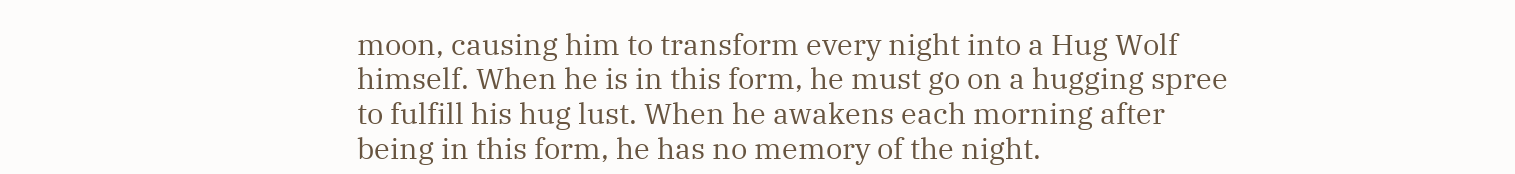moon, causing him to transform every night into a Hug Wolf himself. When he is in this form, he must go on a hugging spree to fulfill his hug lust. When he awakens each morning after being in this form, he has no memory of the night.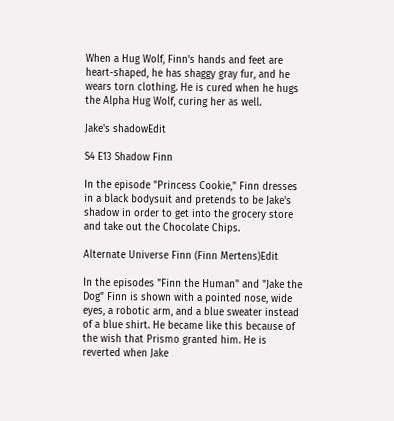When a Hug Wolf, Finn's hands and feet are heart-shaped, he has shaggy gray fur, and he wears torn clothing. He is cured when he hugs the Alpha Hug Wolf, curing her as well.

Jake's shadowEdit

S4 E13 Shadow Finn

In the episode "Princess Cookie," Finn dresses in a black bodysuit and pretends to be Jake's shadow in order to get into the grocery store and take out the Chocolate Chips.

Alternate Universe Finn (Finn Mertens)Edit

In the episodes "Finn the Human" and "Jake the Dog" Finn is shown with a pointed nose, wide eyes, a robotic arm, and a blue sweater instead of a blue shirt. He became like this because of the wish that Prismo granted him. He is reverted when Jake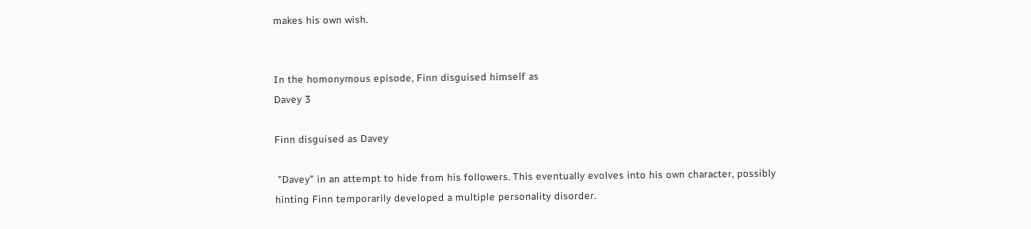makes his own wish.


In the homonymous episode, Finn disguised himself as
Davey 3

Finn disguised as Davey

 "Davey" in an attempt to hide from his followers. This eventually evolves into his own character, possibly hinting Finn temporarily developed a multiple personality disorder.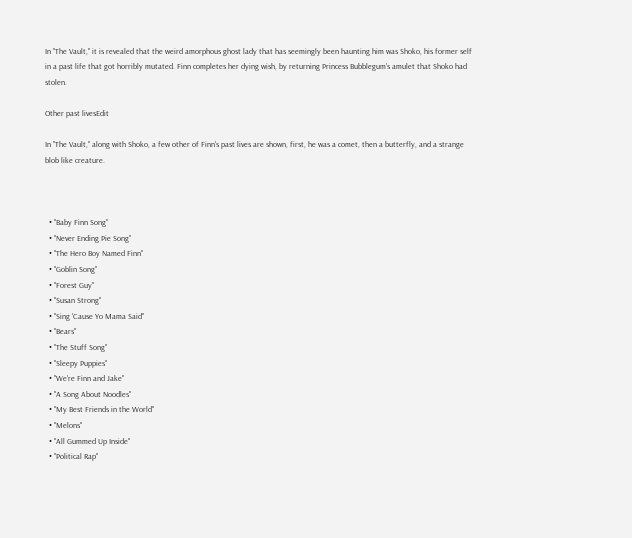In "The Vault," it is revealed that the weird amorphous ghost lady that has seemingly been haunting him was Shoko, his former self in a past life that got horribly mutated. Finn completes her dying wish, by returning Princess Bubblegum's amulet that Shoko had stolen.

Other past livesEdit

In "The Vault," along with Shoko, a few other of Finn's past lives are shown, first, he was a comet, then a butterfly, and a strange blob like creature.



  • "Baby Finn Song"
  • "Never Ending Pie Song"
  • "The Hero Boy Named Finn"
  • "Goblin Song"
  • "Forest Guy"
  • "Susan Strong"
  • "Sing 'Cause Yo Mama Said"
  • "Bears"
  • "The Stuff Song"
  • "Sleepy Puppies"
  • "We're Finn and Jake"
  • "A Song About Noodles"
  • "My Best Friends in the World"
  • "Melons"
  • "All Gummed Up Inside"
  • "Political Rap"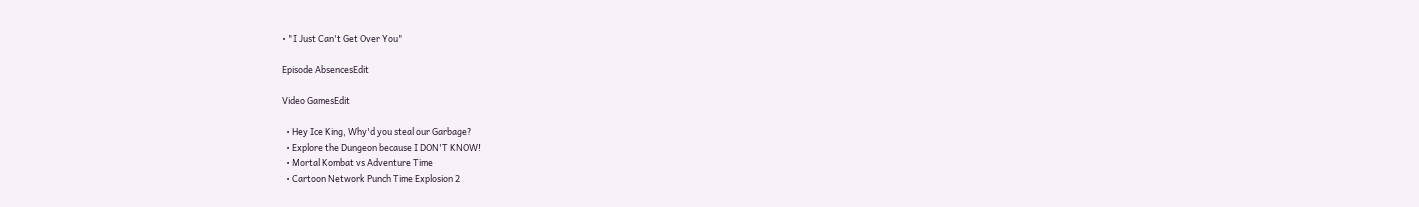• "I Just Can't Get Over You"

Episode AbsencesEdit

Video GamesEdit

  • Hey Ice King, Why'd you steal our Garbage?
  • Explore the Dungeon because I DON'T KNOW!
  • Mortal Kombat vs Adventure Time
  • Cartoon Network Punch Time Explosion 2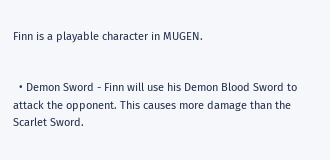Finn is a playable character in MUGEN.


  • Demon Sword - Finn will use his Demon Blood Sword to attack the opponent. This causes more damage than the Scarlet Sword.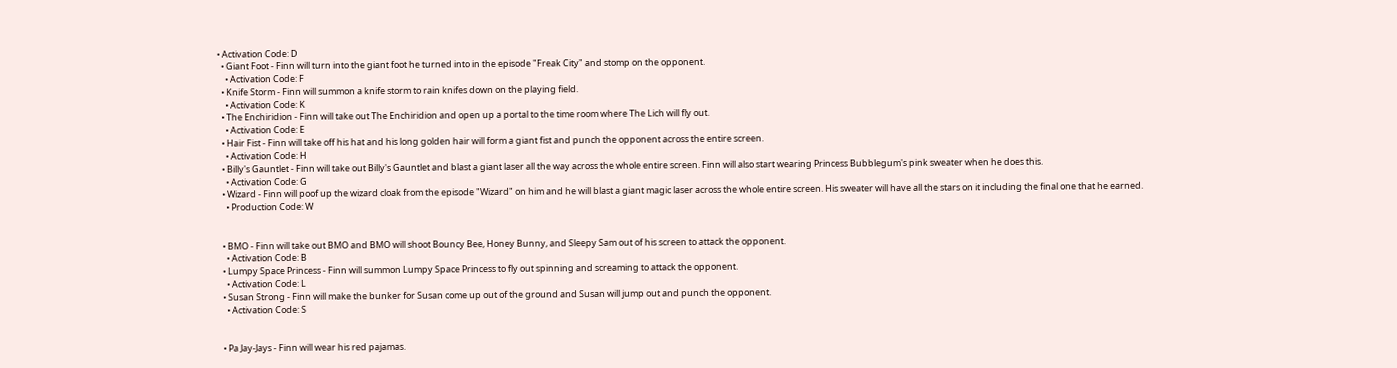• Activation Code: D
  • Giant Foot - Finn will turn into the giant foot he turned into in the episode "Freak City" and stomp on the opponent.
    • Activation Code: F
  • Knife Storm - Finn will summon a knife storm to rain knifes down on the playing field.
    • Activation Code: K
  • The Enchiridion - Finn will take out The Enchiridion and open up a portal to the time room where The Lich will fly out.
    • Activation Code: E
  • Hair Fist - Finn will take off his hat and his long golden hair will form a giant fist and punch the opponent across the entire screen.
    • Activation Code: H
  • Billy's Gauntlet - Finn will take out Billy's Gauntlet and blast a giant laser all the way across the whole entire screen. Finn will also start wearing Princess Bubblegum's pink sweater when he does this.
    • Activation Code: G
  • Wizard - Finn will poof up the wizard cloak from the episode "Wizard" on him and he will blast a giant magic laser across the whole entire screen. His sweater will have all the stars on it including the final one that he earned.
    • Production Code: W


  • BMO - Finn will take out BMO and BMO will shoot Bouncy Bee, Honey Bunny, and Sleepy Sam out of his screen to attack the opponent.
    • Activation Code: B
  • Lumpy Space Princess - Finn will summon Lumpy Space Princess to fly out spinning and screaming to attack the opponent.
    • Activation Code: L
  • Susan Strong - Finn will make the bunker for Susan come up out of the ground and Susan will jump out and punch the opponent.
    • Activation Code: S


  • Pa Jay-Jays - Finn will wear his red pajamas.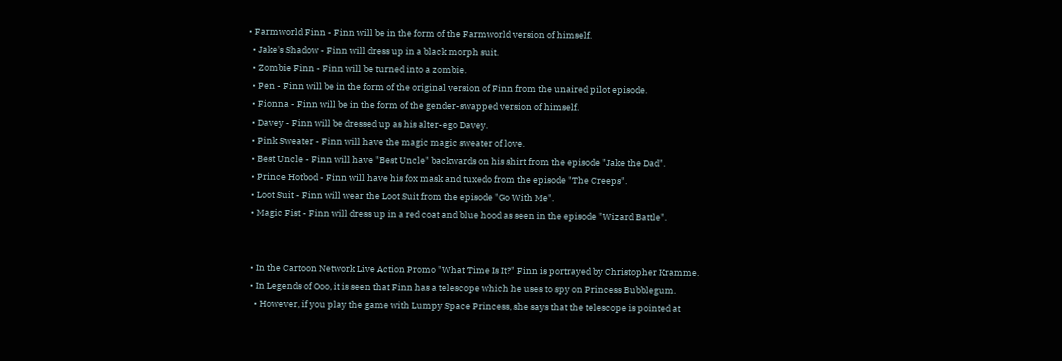• Farmworld Finn - Finn will be in the form of the Farmworld version of himself.
  • Jake's Shadow - Finn will dress up in a black morph suit.
  • Zombie Finn - Finn will be turned into a zombie.
  • Pen - Finn will be in the form of the original version of Finn from the unaired pilot episode.
  • Fionna - Finn will be in the form of the gender-swapped version of himself.
  • Davey - Finn will be dressed up as his alter-ego Davey.
  • Pink Sweater - Finn will have the magic magic sweater of love.
  • Best Uncle - Finn will have "Best Uncle" backwards on his shirt from the episode "Jake the Dad".
  • Prince Hotbod - Finn will have his fox mask and tuxedo from the episode "The Creeps".
  • Loot Suit - Finn will wear the Loot Suit from the episode "Go With Me".
  • Magic Fist - Finn will dress up in a red coat and blue hood as seen in the episode "Wizard Battle".


  • In the Cartoon Network Live Action Promo "What Time Is It?" Finn is portrayed by Christopher Kramme.
  • In Legends of Ooo, it is seen that Finn has a telescope which he uses to spy on Princess Bubblegum.
    • However, if you play the game with Lumpy Space Princess, she says that the telescope is pointed at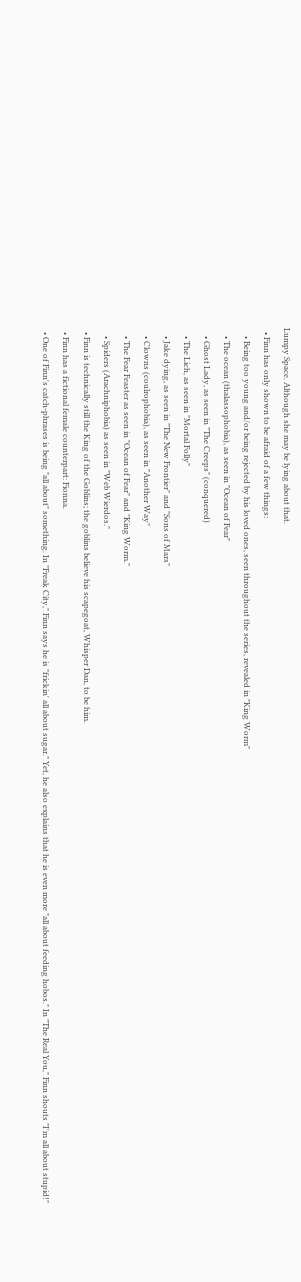Lumpy Space. Although she may be lying about that.
  • Finn has only shown to be afraid of a few things:
    • Being too young and/or being rejected by his loved ones, seen throughout the series, revealed in "King Worm"
    • The ocean (thalassophobia), as seen in "Ocean of Fear"
    • Ghost Lady, as seen in "The Creeps" (conquered)
    • The Lich, as seen in "Mortal Folly"
    • Jake dying, as seen in "The New Frontier" and "Sons of Mars"
    • Clowns (coulrophobia), as seen in "Another Way"
    • The Fear Feaster as seen in "Ocean of Fear" and "King Worm."
    • Spiders (Arachniphobia) as seen in "Web Wierdos."
  • Finn is technically still the King of the Goblins; the goblins believe his scapegoat, Whisper Dan, to be him.
  • Finn has a fictional female counterpart: Fionna.
  • One of Finn's catch-phrases is being "all about" something. In "Freak City," Finn says he is "frickin' all about sugar." Yet, he also explains that he is even more "all about feeding hobos." In "The Real You," Finn shouts "I'm all about stupid!"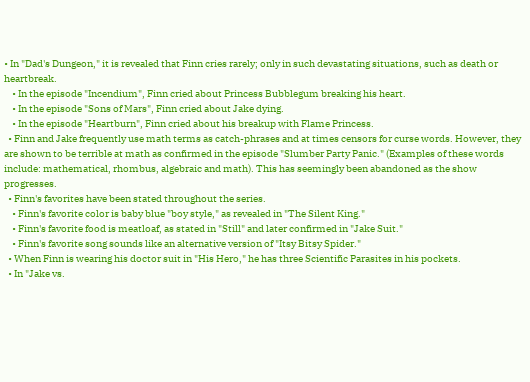• In "Dad's Dungeon," it is revealed that Finn cries rarely; only in such devastating situations, such as death or heartbreak.
    • In the episode "Incendium", Finn cried about Princess Bubblegum breaking his heart.
    • In the episode "Sons of Mars", Finn cried about Jake dying.
    • In the episode "Heartburn", Finn cried about his breakup with Flame Princess.
  • Finn and Jake frequently use math terms as catch-phrases and at times censors for curse words. However, they are shown to be terrible at math as confirmed in the episode "Slumber Party Panic." (Examples of these words include: mathematical, rhombus, algebraic and math). This has seemingly been abandoned as the show progresses.
  • Finn's favorites have been stated throughout the series.
    • Finn's favorite color is baby blue "boy style," as revealed in "The Silent King."
    • Finn's favorite food is meatloaf, as stated in "Still" and later confirmed in "Jake Suit."
    • Finn's favorite song sounds like an alternative version of "Itsy Bitsy Spider."
  • When Finn is wearing his doctor suit in "His Hero," he has three Scientific Parasites in his pockets.
  • In "Jake vs.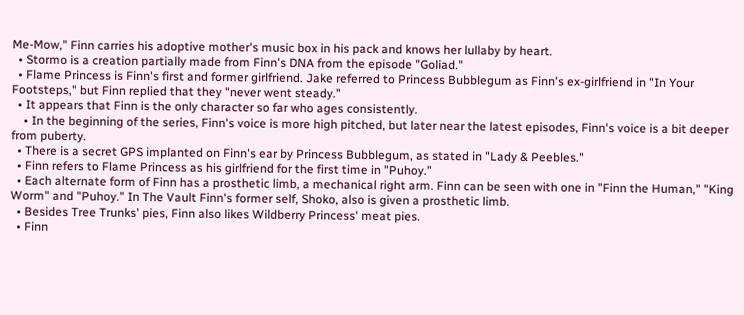Me-Mow," Finn carries his adoptive mother's music box in his pack and knows her lullaby by heart.
  • Stormo is a creation partially made from Finn's DNA from the episode "Goliad."
  • Flame Princess is Finn's first and former girlfriend. Jake referred to Princess Bubblegum as Finn's ex-girlfriend in "In Your Footsteps," but Finn replied that they "never went steady."
  • It appears that Finn is the only character so far who ages consistently.
    • In the beginning of the series, Finn's voice is more high pitched, but later near the latest episodes, Finn's voice is a bit deeper from puberty.
  • There is a secret GPS implanted on Finn's ear by Princess Bubblegum, as stated in "Lady & Peebles."
  • Finn refers to Flame Princess as his girlfriend for the first time in "Puhoy."
  • Each alternate form of Finn has a prosthetic limb, a mechanical right arm. Finn can be seen with one in "Finn the Human," "King Worm" and "Puhoy." In The Vault Finn's former self, Shoko, also is given a prosthetic limb.
  • Besides Tree Trunks' pies, Finn also likes Wildberry Princess' meat pies.
  • Finn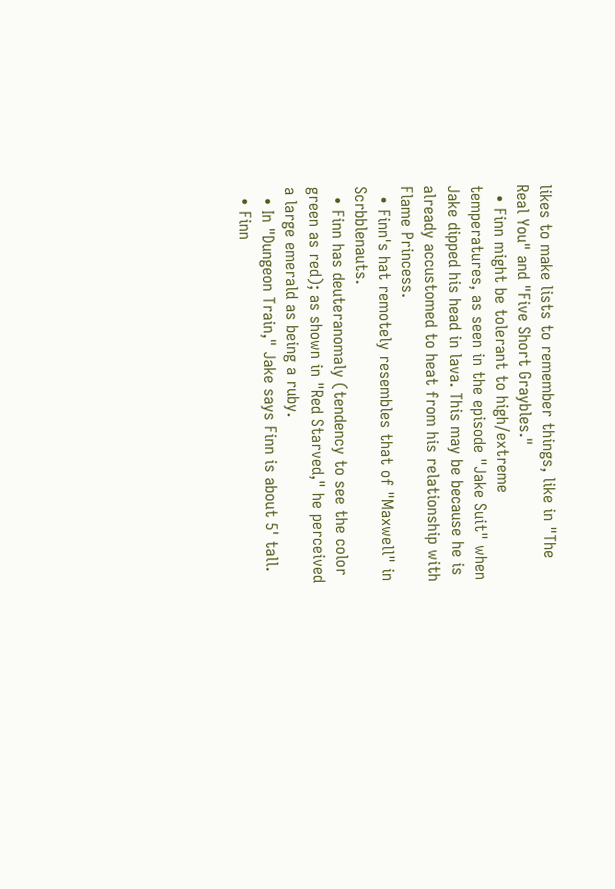likes to make lists to remember things, like in "The Real You" and "Five Short Graybles."
  • Finn might be tolerant to high/extreme temperatures, as seen in the episode "Jake Suit" when Jake dipped his head in lava. This may be because he is already accustomed to heat from his relationship with Flame Princess.
  • Finn's hat remotely resembles that of "Maxwell" in Scrbblenauts.
  • Finn has deuteranomaly (tendency to see the color green as red); as shown in "Red Starved," he perceived a large emerald as being a ruby.
  • In "Dungeon Train," Jake says Finn is about 5' tall.
  • Finn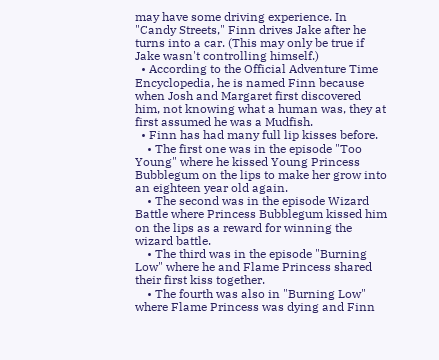may have some driving experience. In "Candy Streets," Finn drives Jake after he turns into a car. (This may only be true if Jake wasn't controlling himself.)
  • According to the Official Adventure Time Encyclopedia, he is named Finn because when Josh and Margaret first discovered him, not knowing what a human was, they at first assumed he was a Mudfish.
  • Finn has had many full lip kisses before.
    • The first one was in the episode "Too Young" where he kissed Young Princess Bubblegum on the lips to make her grow into an eighteen year old again.
    • The second was in the episode Wizard Battle where Princess Bubblegum kissed him on the lips as a reward for winning the wizard battle.
    • The third was in the episode "Burning Low" where he and Flame Princess shared their first kiss together.
    • The fourth was also in "Burning Low" where Flame Princess was dying and Finn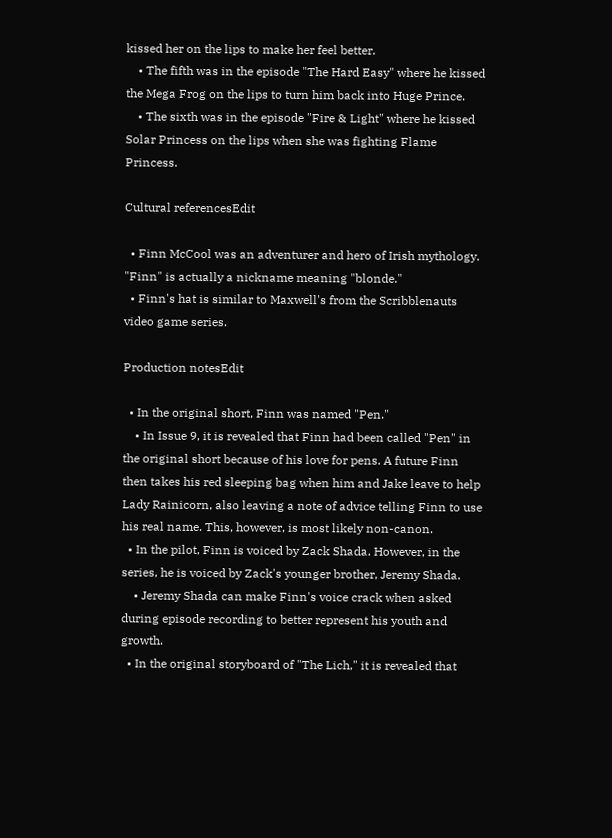kissed her on the lips to make her feel better.
    • The fifth was in the episode "The Hard Easy" where he kissed the Mega Frog on the lips to turn him back into Huge Prince.
    • The sixth was in the episode "Fire & Light" where he kissed Solar Princess on the lips when she was fighting Flame Princess.

Cultural referencesEdit

  • Finn McCool was an adventurer and hero of Irish mythology. "Finn" is actually a nickname meaning "blonde."
  • Finn's hat is similar to Maxwell's from the Scribblenauts video game series.

Production notesEdit

  • In the original short, Finn was named "Pen."
    • In Issue 9, it is revealed that Finn had been called "Pen" in the original short because of his love for pens. A future Finn then takes his red sleeping bag when him and Jake leave to help Lady Rainicorn, also leaving a note of advice telling Finn to use his real name. This, however, is most likely non-canon.
  • In the pilot, Finn is voiced by Zack Shada. However, in the series, he is voiced by Zack's younger brother, Jeremy Shada.
    • Jeremy Shada can make Finn's voice crack when asked during episode recording to better represent his youth and growth.
  • In the original storyboard of "The Lich," it is revealed that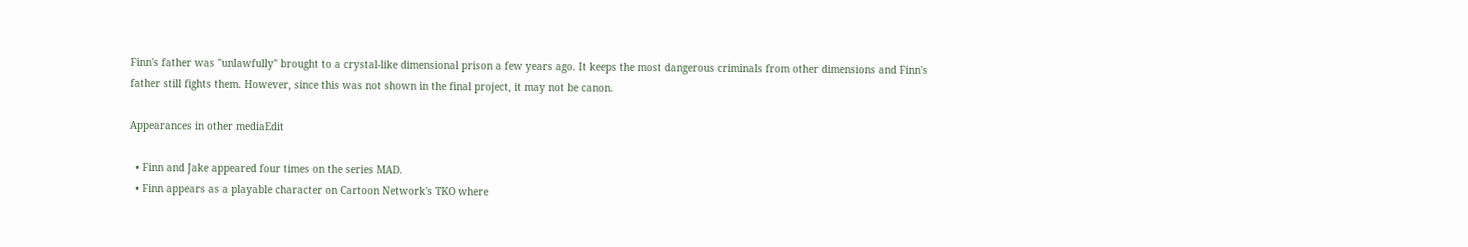Finn's father was "unlawfully" brought to a crystal-like dimensional prison a few years ago. It keeps the most dangerous criminals from other dimensions and Finn's father still fights them. However, since this was not shown in the final project, it may not be canon.

Appearances in other mediaEdit

  • Finn and Jake appeared four times on the series MAD.
  • Finn appears as a playable character on Cartoon Network's TKO where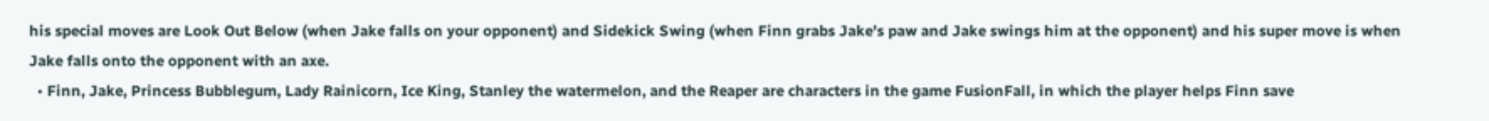his special moves are Look Out Below (when Jake falls on your opponent) and Sidekick Swing (when Finn grabs Jake's paw and Jake swings him at the opponent) and his super move is when Jake falls onto the opponent with an axe.
  • Finn, Jake, Princess Bubblegum, Lady Rainicorn, Ice King, Stanley the watermelon, and the Reaper are characters in the game FusionFall, in which the player helps Finn save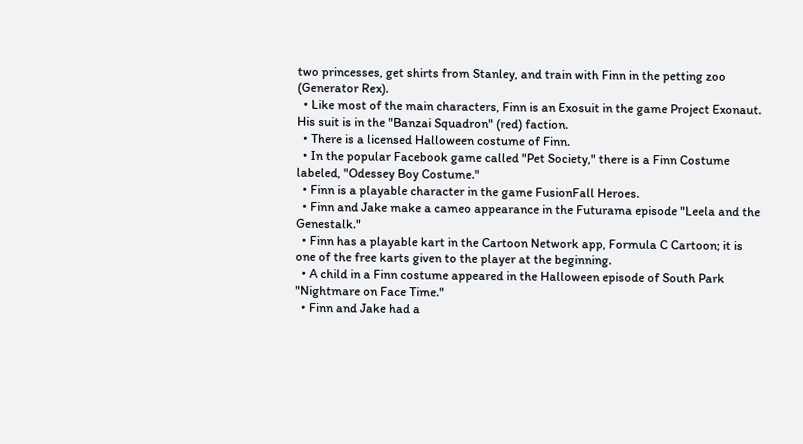two princesses, get shirts from Stanley, and train with Finn in the petting zoo (Generator Rex).
  • Like most of the main characters, Finn is an Exosuit in the game Project Exonaut. His suit is in the "Banzai Squadron" (red) faction.
  • There is a licensed Halloween costume of Finn.
  • In the popular Facebook game called "Pet Society," there is a Finn Costume labeled, "Odessey Boy Costume."
  • Finn is a playable character in the game FusionFall Heroes.
  • Finn and Jake make a cameo appearance in the Futurama episode "Leela and the Genestalk."
  • Finn has a playable kart in the Cartoon Network app, Formula C Cartoon; it is one of the free karts given to the player at the beginning.
  • A child in a Finn costume appeared in the Halloween episode of South Park "Nightmare on Face Time."
  • Finn and Jake had a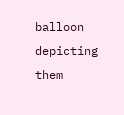balloon depicting them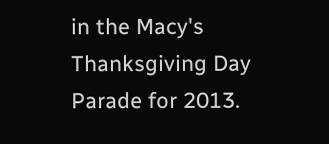in the Macy's Thanksgiving Day Parade for 2013.